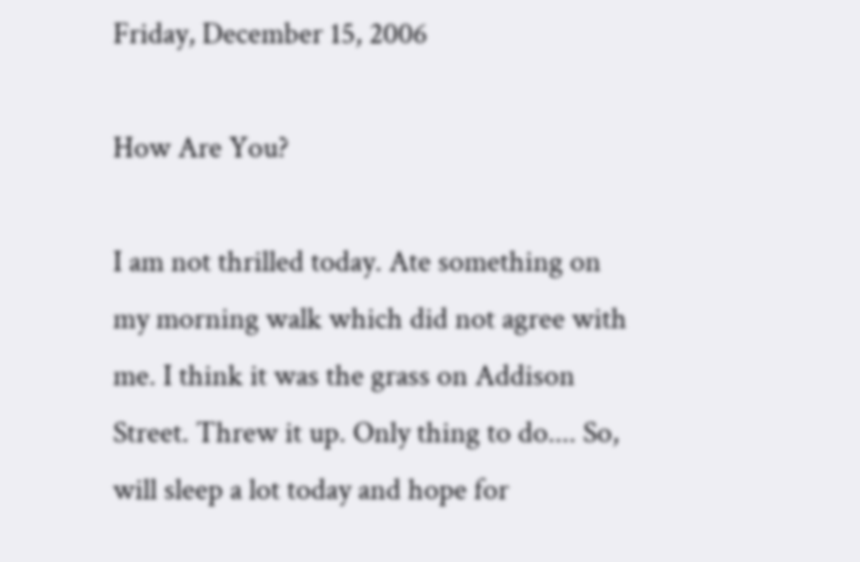Friday, December 15, 2006

How Are You?

I am not thrilled today. Ate something on my morning walk which did not agree with me. I think it was the grass on Addison Street. Threw it up. Only thing to do.... So, will sleep a lot today and hope for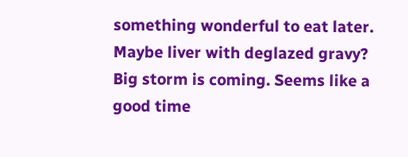something wonderful to eat later. Maybe liver with deglazed gravy? Big storm is coming. Seems like a good time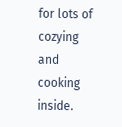for lots of cozying and cooking inside.